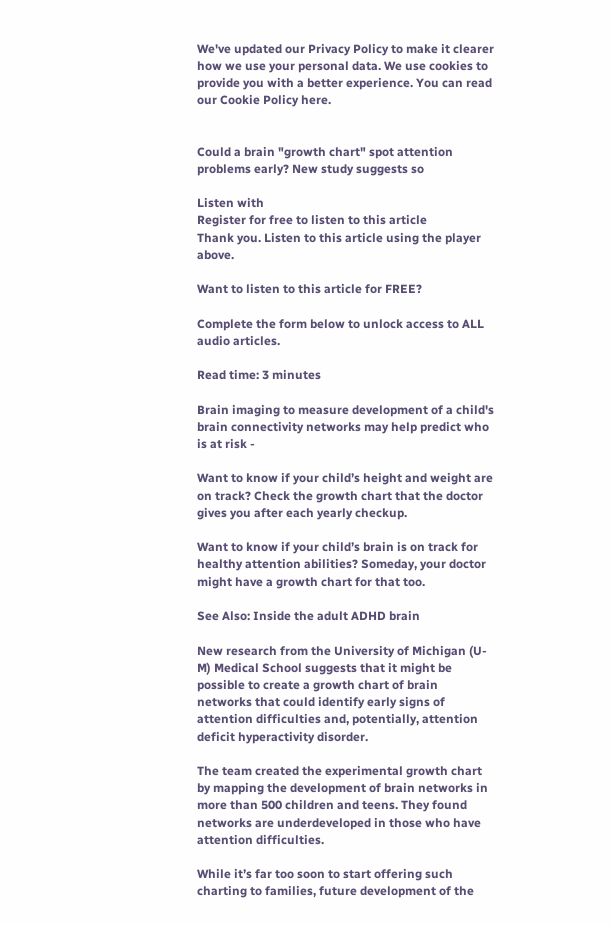We've updated our Privacy Policy to make it clearer how we use your personal data. We use cookies to provide you with a better experience. You can read our Cookie Policy here.


Could a brain "growth chart" spot attention problems early? New study suggests so

Listen with
Register for free to listen to this article
Thank you. Listen to this article using the player above.

Want to listen to this article for FREE?

Complete the form below to unlock access to ALL audio articles.

Read time: 3 minutes

Brain imaging to measure development of a child's brain connectivity networks may help predict who is at risk -

Want to know if your child’s height and weight are on track? Check the growth chart that the doctor gives you after each yearly checkup.

Want to know if your child’s brain is on track for healthy attention abilities? Someday, your doctor might have a growth chart for that too.

See Also: Inside the adult ADHD brain

New research from the University of Michigan (U-M) Medical School suggests that it might be possible to create a growth chart of brain networks that could identify early signs of attention difficulties and, potentially, attention deficit hyperactivity disorder.

The team created the experimental growth chart by mapping the development of brain networks in more than 500 children and teens. They found networks are underdeveloped in those who have attention difficulties.

While it’s far too soon to start offering such charting to families, future development of the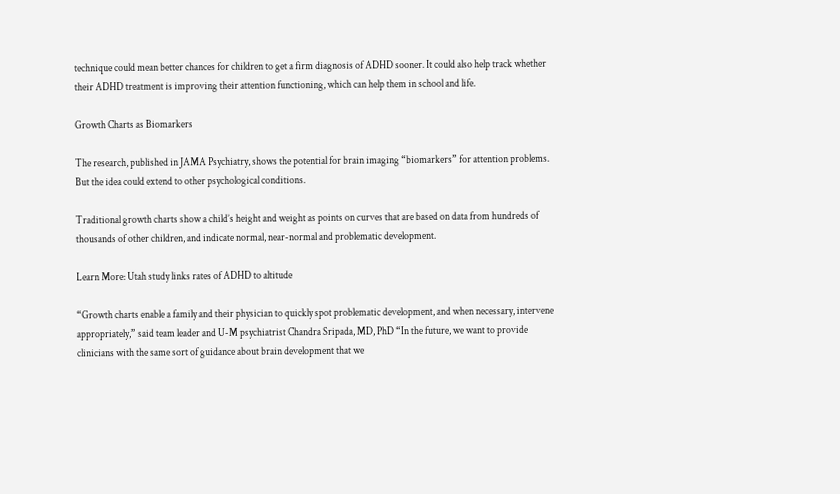technique could mean better chances for children to get a firm diagnosis of ADHD sooner. It could also help track whether their ADHD treatment is improving their attention functioning, which can help them in school and life.

Growth Charts as Biomarkers

The research, published in JAMA Psychiatry, shows the potential for brain imaging “biomarkers” for attention problems. But the idea could extend to other psychological conditions.

Traditional growth charts show a child’s height and weight as points on curves that are based on data from hundreds of thousands of other children, and indicate normal, near-normal and problematic development.

Learn More: Utah study links rates of ADHD to altitude

“Growth charts enable a family and their physician to quickly spot problematic development, and when necessary, intervene appropriately,” said team leader and U-M psychiatrist Chandra Sripada, MD, PhD “In the future, we want to provide clinicians with the same sort of guidance about brain development that we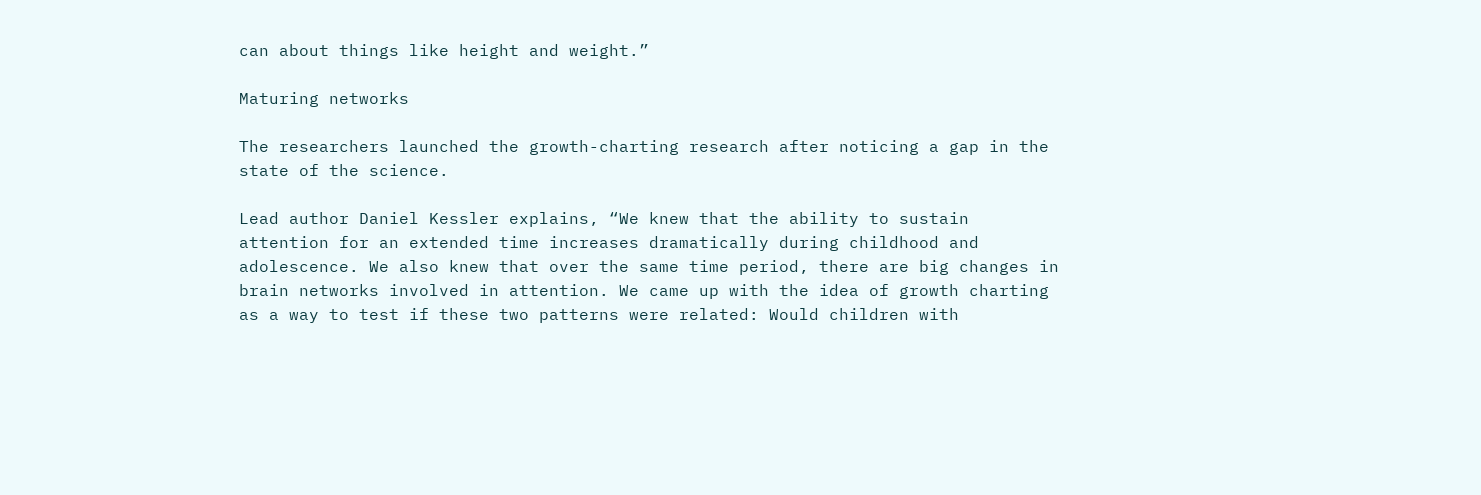can about things like height and weight.”

Maturing networks

The researchers launched the growth-charting research after noticing a gap in the state of the science.

Lead author Daniel Kessler explains, “We knew that the ability to sustain attention for an extended time increases dramatically during childhood and adolescence. We also knew that over the same time period, there are big changes in brain networks involved in attention. We came up with the idea of growth charting as a way to test if these two patterns were related: Would children with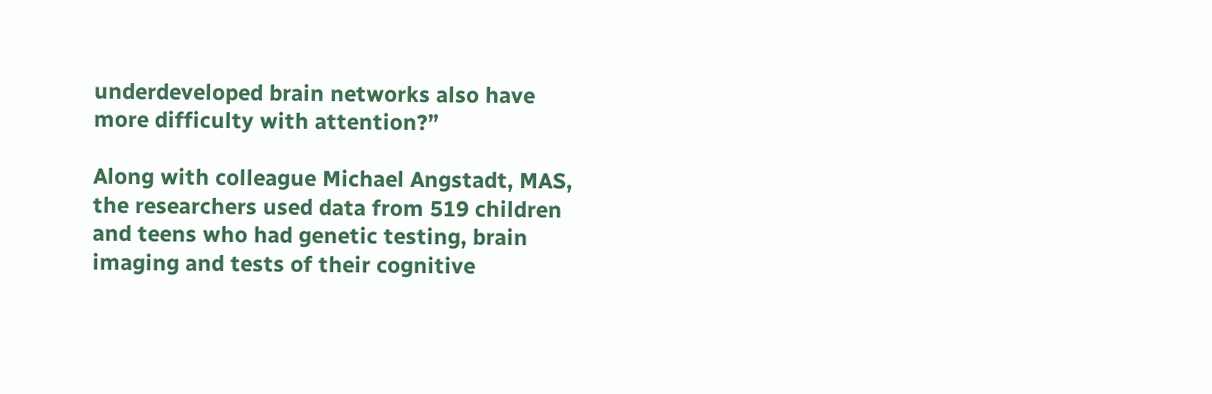underdeveloped brain networks also have more difficulty with attention?”

Along with colleague Michael Angstadt, MAS, the researchers used data from 519 children and teens who had genetic testing, brain imaging and tests of their cognitive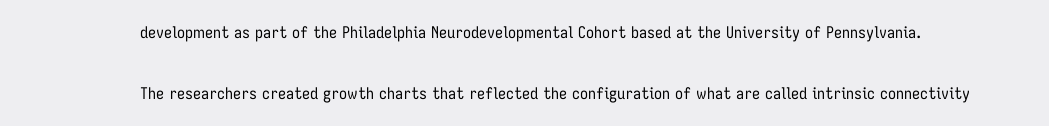development as part of the Philadelphia Neurodevelopmental Cohort based at the University of Pennsylvania.

The researchers created growth charts that reflected the configuration of what are called intrinsic connectivity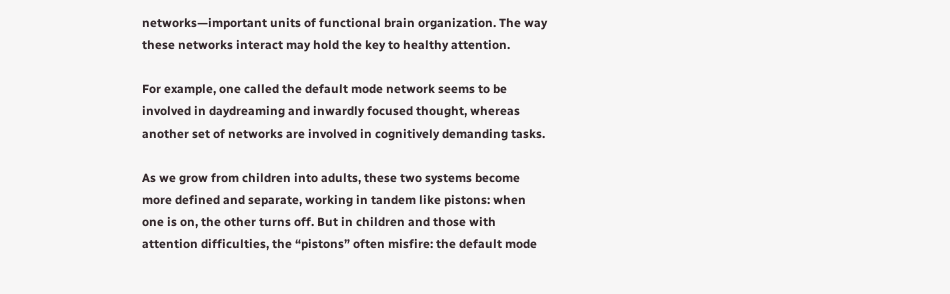networks—important units of functional brain organization. The way these networks interact may hold the key to healthy attention.

For example, one called the default mode network seems to be involved in daydreaming and inwardly focused thought, whereas another set of networks are involved in cognitively demanding tasks.

As we grow from children into adults, these two systems become more defined and separate, working in tandem like pistons: when one is on, the other turns off. But in children and those with attention difficulties, the “pistons” often misfire: the default mode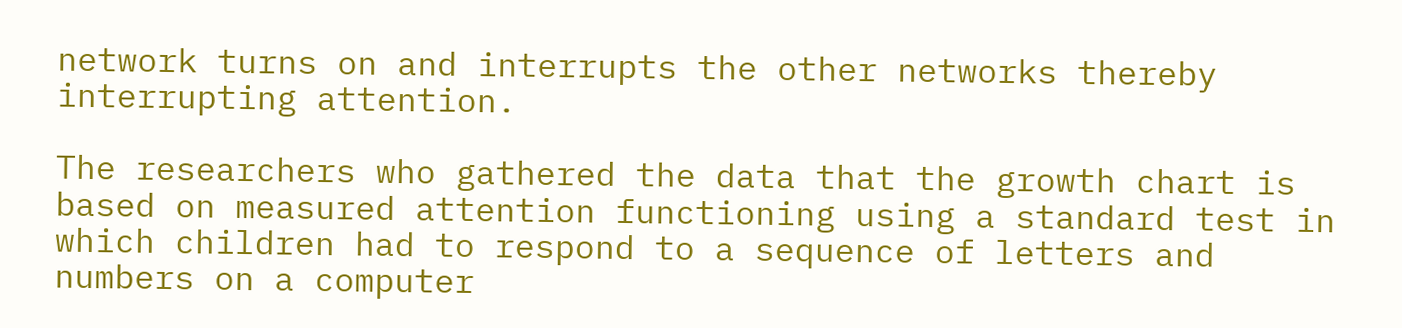network turns on and interrupts the other networks thereby interrupting attention.

The researchers who gathered the data that the growth chart is based on measured attention functioning using a standard test in which children had to respond to a sequence of letters and numbers on a computer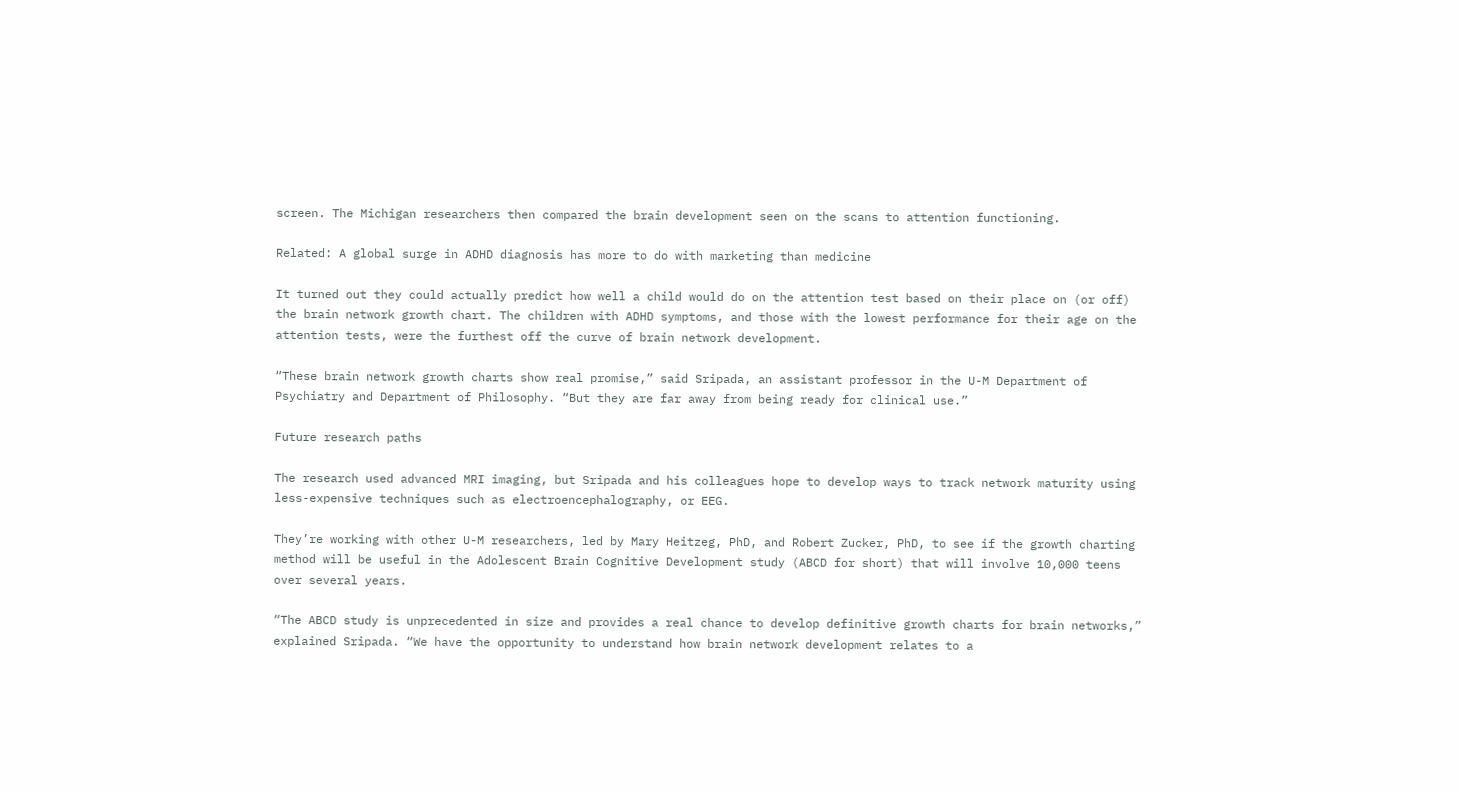screen. The Michigan researchers then compared the brain development seen on the scans to attention functioning.

Related: A global surge in ADHD diagnosis has more to do with marketing than medicine

It turned out they could actually predict how well a child would do on the attention test based on their place on (or off) the brain network growth chart. The children with ADHD symptoms, and those with the lowest performance for their age on the attention tests, were the furthest off the curve of brain network development.

“These brain network growth charts show real promise,” said Sripada, an assistant professor in the U-M Department of Psychiatry and Department of Philosophy. “But they are far away from being ready for clinical use.”

Future research paths

The research used advanced MRI imaging, but Sripada and his colleagues hope to develop ways to track network maturity using less-expensive techniques such as electroencephalography, or EEG.

They’re working with other U-M researchers, led by Mary Heitzeg, PhD, and Robert Zucker, PhD, to see if the growth charting method will be useful in the Adolescent Brain Cognitive Development study (ABCD for short) that will involve 10,000 teens over several years.

“The ABCD study is unprecedented in size and provides a real chance to develop definitive growth charts for brain networks,” explained Sripada. “We have the opportunity to understand how brain network development relates to a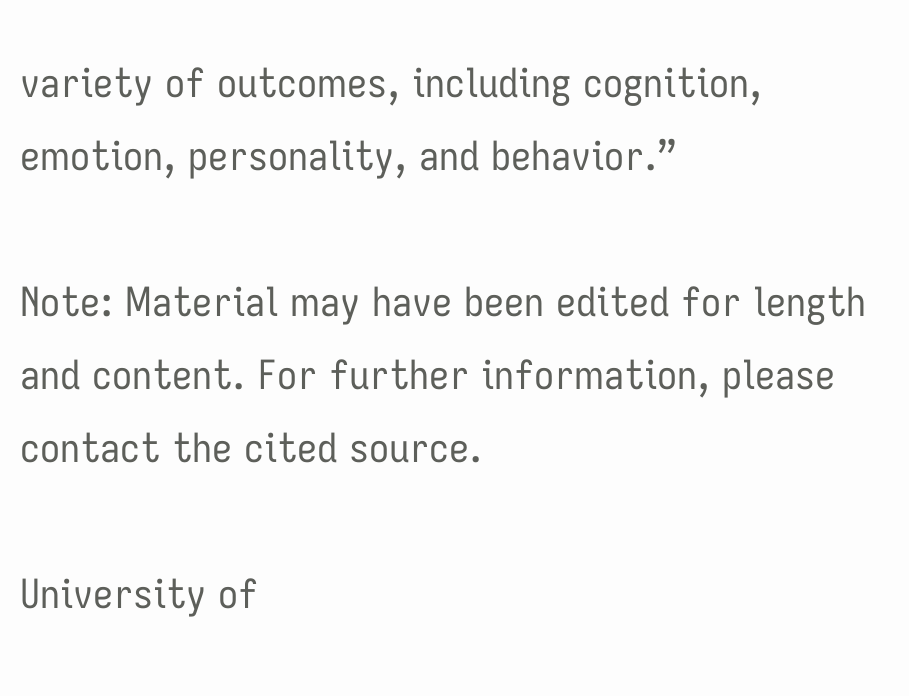variety of outcomes, including cognition, emotion, personality, and behavior.”

Note: Material may have been edited for length and content. For further information, please contact the cited source.

University of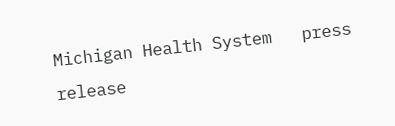Michigan Health System   press release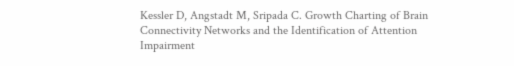Kessler D, Angstadt M, Sripada C. Growth Charting of Brain Connectivity Networks and the Identification of Attention Impairment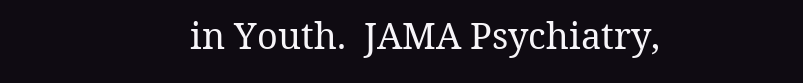in Youth.  JAMA Psychiatry,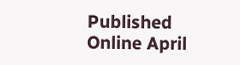Published Online April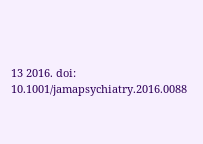13 2016. doi: 10.1001/jamapsychiatry.2016.0088